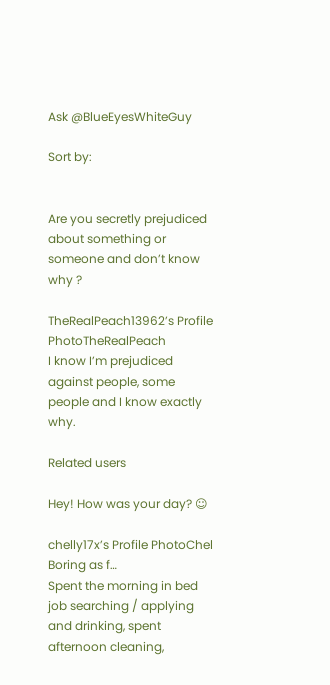Ask @BlueEyesWhiteGuy

Sort by:


Are you secretly prejudiced about something or someone and don’t know why ?

TheRealPeach13962’s Profile PhotoTheRealPeach
I know I’m prejudiced against people, some people and I know exactly why.

Related users

Hey! How was your day? ☺

chelly17x’s Profile PhotoChel
Boring as f…
Spent the morning in bed job searching / applying and drinking, spent afternoon cleaning,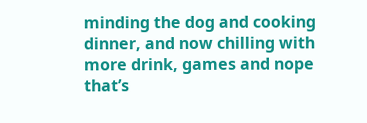minding the dog and cooking dinner, and now chilling with more drink, games and nope that’s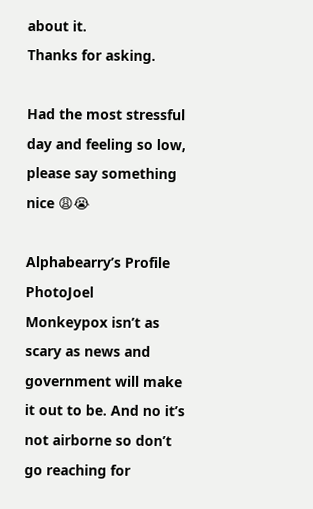about it.
Thanks for asking.

Had the most stressful day and feeling so low, please say something nice 😩😭

Alphabearry’s Profile PhotoJoel
Monkeypox isn’t as scary as news and government will make it out to be. And no it’s not airborne so don’t go reaching for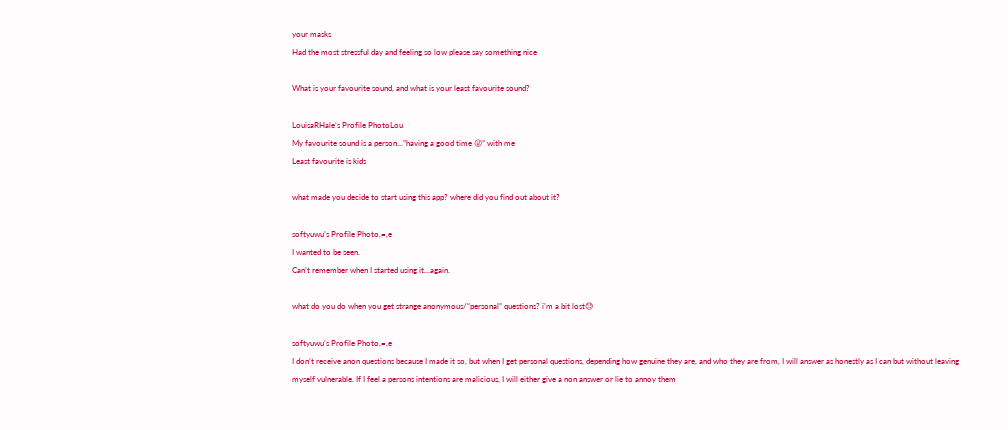your masks
Had the most stressful day and feeling so low please say something nice

What is your favourite sound, and what is your least favourite sound?

LouisaRHale’s Profile PhotoLou
My favourite sound is a person…”having a good time 😜” with me
Least favourite is kids

what made you decide to start using this app? where did you find out about it?

softyuwu’s Profile Photo,=,e
I wanted to be seen.
Can’t remember when I started using it…again.

what do you do when you get strange anonymous/“personal” questions? i’m a bit lost😓

softyuwu’s Profile Photo,=,e
I don’t receive anon questions because I made it so, but when I get personal questions, depending how genuine they are, and who they are from, I will answer as honestly as I can but without leaving myself vulnerable. If I feel a persons intentions are malicious, I will either give a non answer or lie to annoy them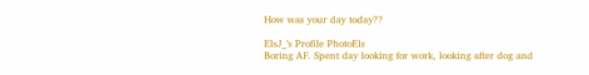How was your day today??

ElsJ_’s Profile PhotoEls
Boring AF. Spent day looking for work, looking after dog and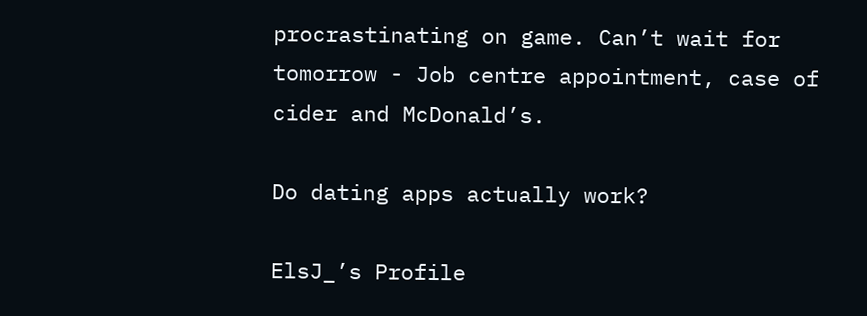procrastinating on game. Can’t wait for tomorrow - Job centre appointment, case of cider and McDonald’s.

Do dating apps actually work?

ElsJ_’s Profile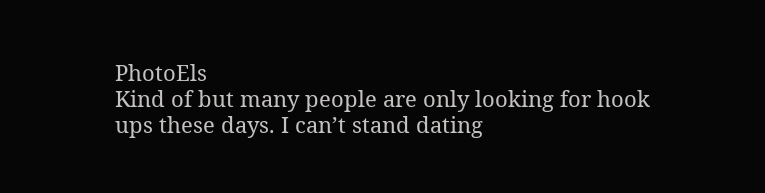PhotoEls
Kind of but many people are only looking for hook ups these days. I can’t stand dating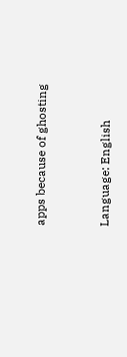apps because of ghosting


Language: English